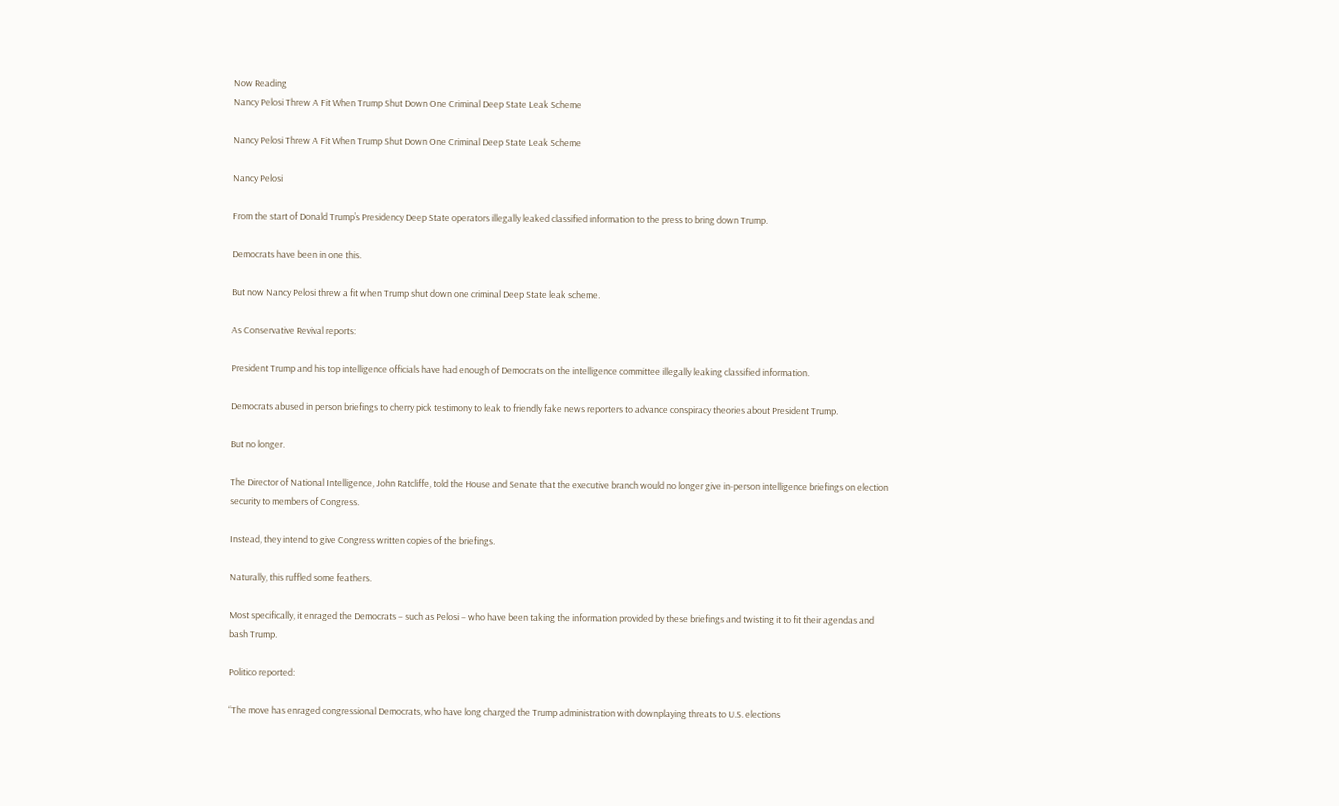Now Reading
Nancy Pelosi Threw A Fit When Trump Shut Down One Criminal Deep State Leak Scheme

Nancy Pelosi Threw A Fit When Trump Shut Down One Criminal Deep State Leak Scheme

Nancy Pelosi

From the start of Donald Trump’s Presidency Deep State operators illegally leaked classified information to the press to bring down Trump.

Democrats have been in one this.

But now Nancy Pelosi threw a fit when Trump shut down one criminal Deep State leak scheme.

As Conservative Revival reports:

President Trump and his top intelligence officials have had enough of Democrats on the intelligence committee illegally leaking classified information.

Democrats abused in person briefings to cherry pick testimony to leak to friendly fake news reporters to advance conspiracy theories about President Trump.

But no longer.

The Director of National Intelligence, John Ratcliffe, told the House and Senate that the executive branch would no longer give in-person intelligence briefings on election security to members of Congress.

Instead, they intend to give Congress written copies of the briefings.

Naturally, this ruffled some feathers.

Most specifically, it enraged the Democrats – such as Pelosi – who have been taking the information provided by these briefings and twisting it to fit their agendas and bash Trump.

Politico reported:

“The move has enraged congressional Democrats, who have long charged the Trump administration with downplaying threats to U.S. elections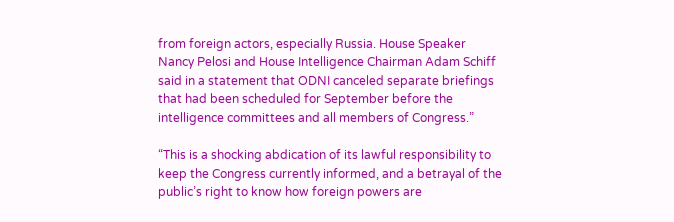from foreign actors, especially Russia. House Speaker Nancy Pelosi and House Intelligence Chairman Adam Schiff said in a statement that ODNI canceled separate briefings that had been scheduled for September before the intelligence committees and all members of Congress.”

“This is a shocking abdication of its lawful responsibility to keep the Congress currently informed, and a betrayal of the public’s right to know how foreign powers are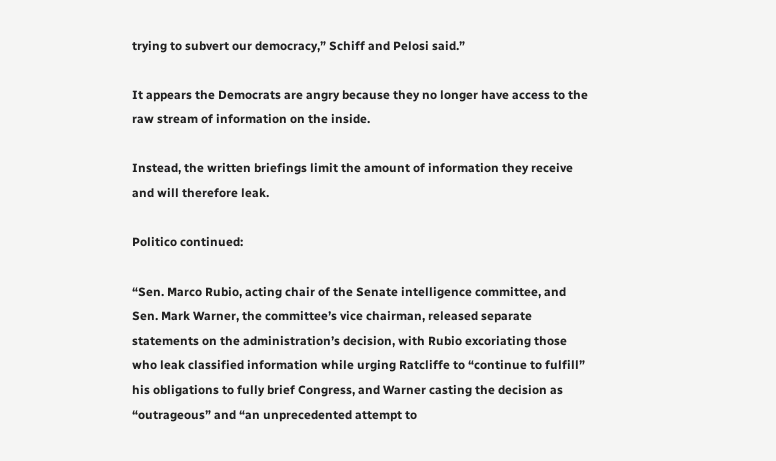trying to subvert our democracy,” Schiff and Pelosi said.”

It appears the Democrats are angry because they no longer have access to the raw stream of information on the inside.

Instead, the written briefings limit the amount of information they receive and will therefore leak.

Politico continued:

“Sen. Marco Rubio, acting chair of the Senate intelligence committee, and Sen. Mark Warner, the committee’s vice chairman, released separate statements on the administration’s decision, with Rubio excoriating those who leak classified information while urging Ratcliffe to “continue to fulfill” his obligations to fully brief Congress, and Warner casting the decision as “outrageous” and “an unprecedented attempt to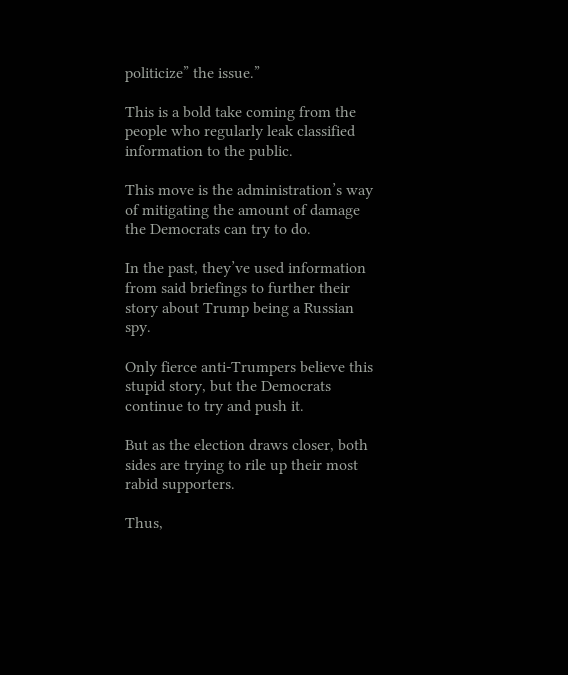politicize” the issue.”

This is a bold take coming from the people who regularly leak classified information to the public.

This move is the administration’s way of mitigating the amount of damage the Democrats can try to do.

In the past, they’ve used information from said briefings to further their story about Trump being a Russian spy.

Only fierce anti-Trumpers believe this stupid story, but the Democrats continue to try and push it.

But as the election draws closer, both sides are trying to rile up their most rabid supporters.

Thus,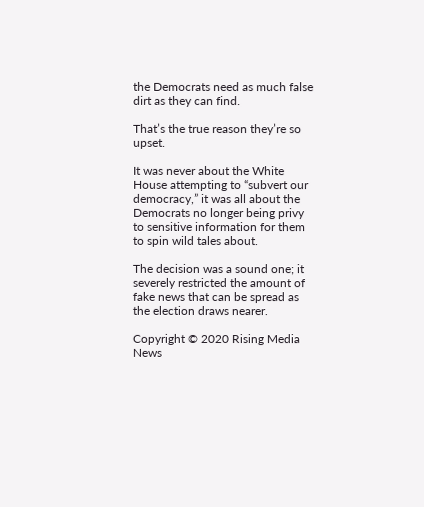the Democrats need as much false dirt as they can find.

That’s the true reason they’re so upset.

It was never about the White House attempting to “subvert our democracy,” it was all about the Democrats no longer being privy to sensitive information for them to spin wild tales about.

The decision was a sound one; it severely restricted the amount of fake news that can be spread as the election draws nearer.

Copyright © 2020 Rising Media News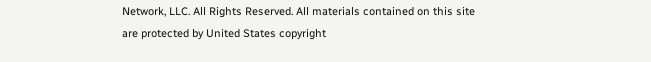Network, LLC. All Rights Reserved. All materials contained on this site are protected by United States copyright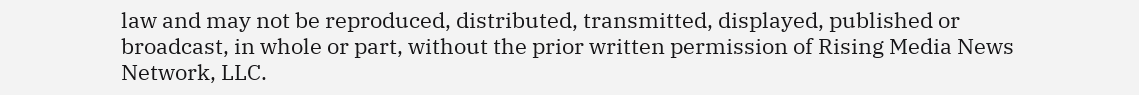law and may not be reproduced, distributed, transmitted, displayed, published or broadcast, in whole or part, without the prior written permission of Rising Media News Network, LLC.